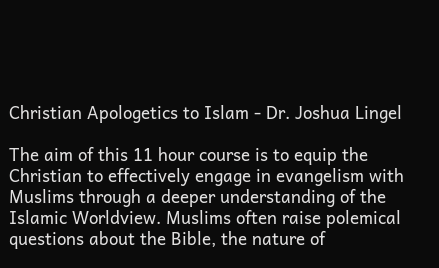Christian Apologetics to Islam - Dr. Joshua Lingel

The aim of this 11 hour course is to equip the Christian to effectively engage in evangelism with Muslims through a deeper understanding of the Islamic Worldview. Muslims often raise polemical questions about the Bible, the nature of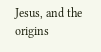Jesus, and the origins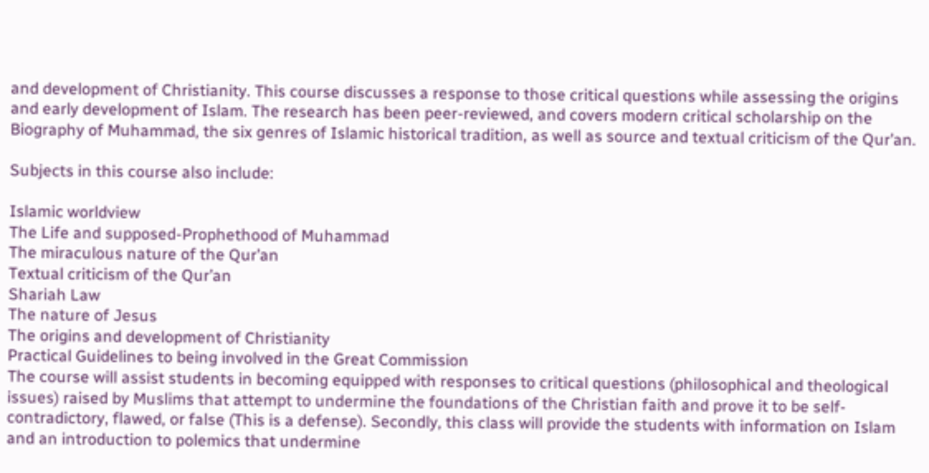and development of Christianity. This course discusses a response to those critical questions while assessing the origins and early development of Islam. The research has been peer-reviewed, and covers modern critical scholarship on the Biography of Muhammad, the six genres of Islamic historical tradition, as well as source and textual criticism of the Qur’an.

Subjects in this course also include:

Islamic worldview
The Life and supposed-Prophethood of Muhammad
The miraculous nature of the Qur’an
Textual criticism of the Qur’an
Shariah Law
The nature of Jesus
The origins and development of Christianity
Practical Guidelines to being involved in the Great Commission
The course will assist students in becoming equipped with responses to critical questions (philosophical and theological issues) raised by Muslims that attempt to undermine the foundations of the Christian faith and prove it to be self-contradictory, flawed, or false (This is a defense). Secondly, this class will provide the students with information on Islam and an introduction to polemics that undermine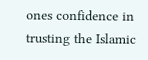ones confidence in trusting the Islamic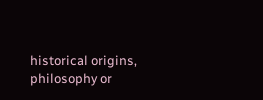historical origins, philosophy or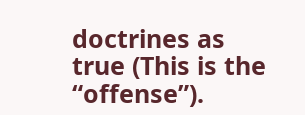doctrines as true (This is the “offense”).